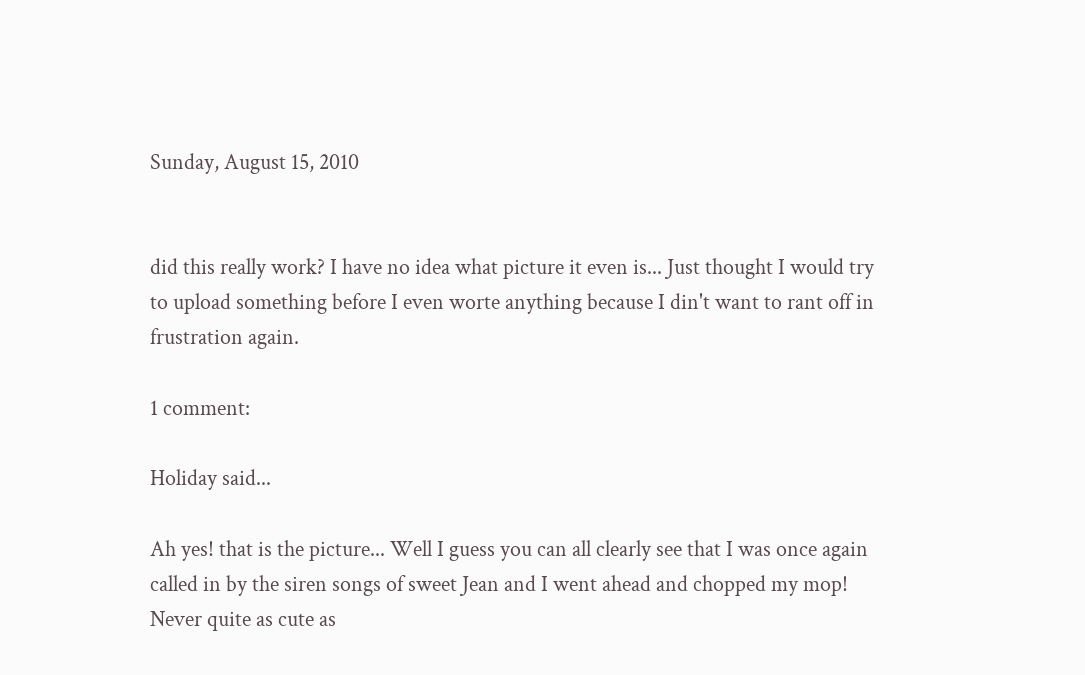Sunday, August 15, 2010


did this really work? I have no idea what picture it even is... Just thought I would try to upload something before I even worte anything because I din't want to rant off in frustration again.

1 comment:

Holiday said...

Ah yes! that is the picture... Well I guess you can all clearly see that I was once again called in by the siren songs of sweet Jean and I went ahead and chopped my mop! Never quite as cute as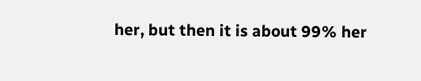her, but then it is about 99% her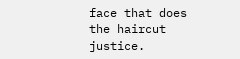face that does the haircut justice.